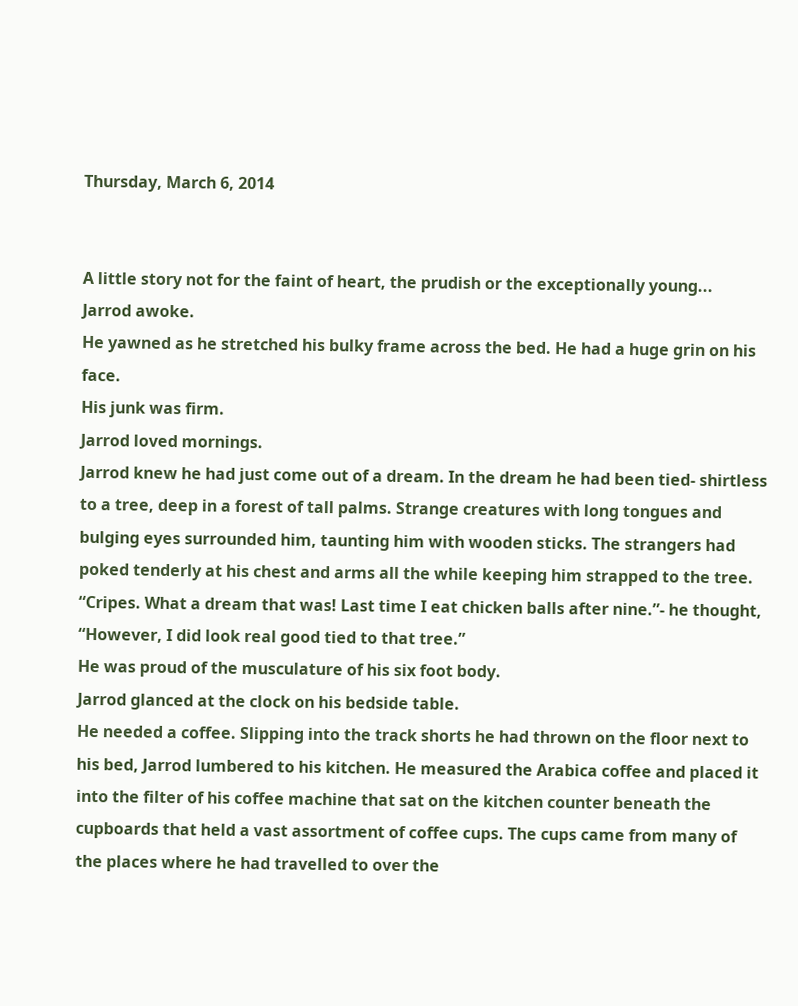Thursday, March 6, 2014


A little story not for the faint of heart, the prudish or the exceptionally young...
Jarrod awoke.
He yawned as he stretched his bulky frame across the bed. He had a huge grin on his face.
His junk was firm.
Jarrod loved mornings.
Jarrod knew he had just come out of a dream. In the dream he had been tied- shirtless to a tree, deep in a forest of tall palms. Strange creatures with long tongues and bulging eyes surrounded him, taunting him with wooden sticks. The strangers had poked tenderly at his chest and arms all the while keeping him strapped to the tree.
“Cripes. What a dream that was! Last time I eat chicken balls after nine.”- he thought, “However, I did look real good tied to that tree.”
He was proud of the musculature of his six foot body.
Jarrod glanced at the clock on his bedside table.
He needed a coffee. Slipping into the track shorts he had thrown on the floor next to his bed, Jarrod lumbered to his kitchen. He measured the Arabica coffee and placed it into the filter of his coffee machine that sat on the kitchen counter beneath the cupboards that held a vast assortment of coffee cups. The cups came from many of the places where he had travelled to over the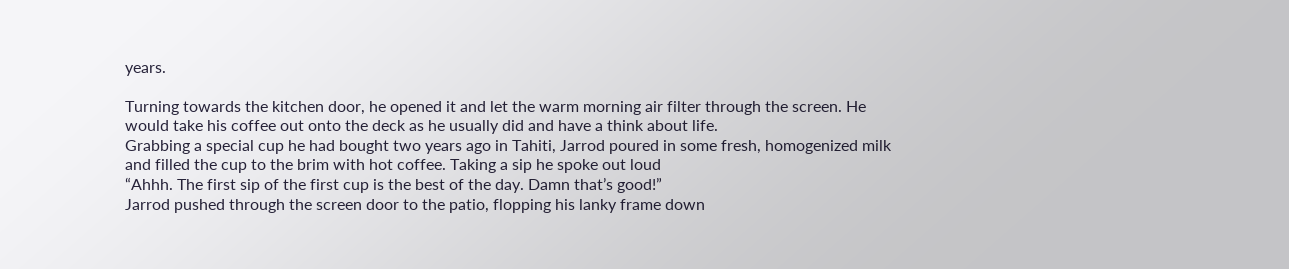years.

Turning towards the kitchen door, he opened it and let the warm morning air filter through the screen. He would take his coffee out onto the deck as he usually did and have a think about life.
Grabbing a special cup he had bought two years ago in Tahiti, Jarrod poured in some fresh, homogenized milk and filled the cup to the brim with hot coffee. Taking a sip he spoke out loud
“Ahhh. The first sip of the first cup is the best of the day. Damn that’s good!”
Jarrod pushed through the screen door to the patio, flopping his lanky frame down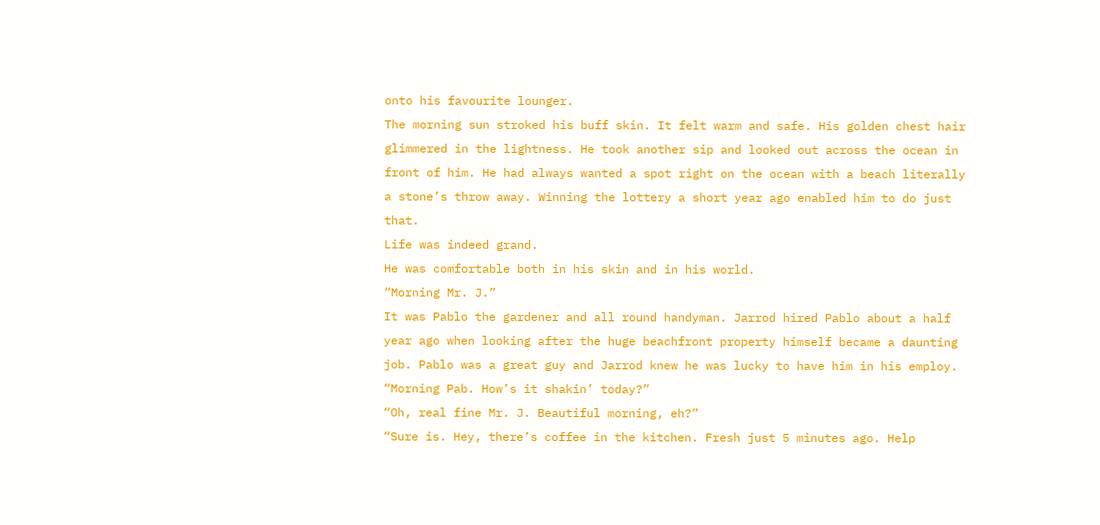onto his favourite lounger.
The morning sun stroked his buff skin. It felt warm and safe. His golden chest hair glimmered in the lightness. He took another sip and looked out across the ocean in front of him. He had always wanted a spot right on the ocean with a beach literally a stone’s throw away. Winning the lottery a short year ago enabled him to do just that.
Life was indeed grand.
He was comfortable both in his skin and in his world.
“Morning Mr. J.”
It was Pablo the gardener and all round handyman. Jarrod hired Pablo about a half year ago when looking after the huge beachfront property himself became a daunting job. Pablo was a great guy and Jarrod knew he was lucky to have him in his employ.
“Morning Pab. How’s it shakin’ today?”
“Oh, real fine Mr. J. Beautiful morning, eh?”
“Sure is. Hey, there’s coffee in the kitchen. Fresh just 5 minutes ago. Help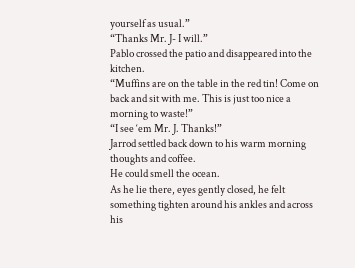yourself as usual.”
“Thanks Mr. J- I will.”
Pablo crossed the patio and disappeared into the kitchen.
“Muffins are on the table in the red tin! Come on back and sit with me. This is just too nice a morning to waste!”
“I see ‘em Mr. J. Thanks!”
Jarrod settled back down to his warm morning thoughts and coffee.
He could smell the ocean.
As he lie there, eyes gently closed, he felt something tighten around his ankles and across his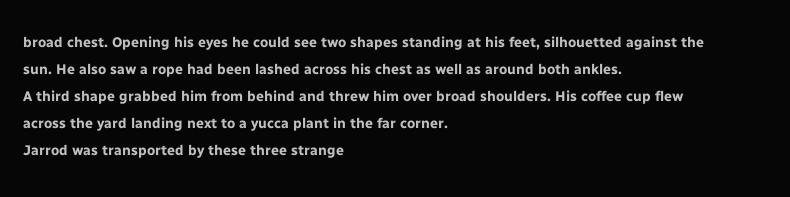broad chest. Opening his eyes he could see two shapes standing at his feet, silhouetted against the sun. He also saw a rope had been lashed across his chest as well as around both ankles.
A third shape grabbed him from behind and threw him over broad shoulders. His coffee cup flew across the yard landing next to a yucca plant in the far corner.
Jarrod was transported by these three strange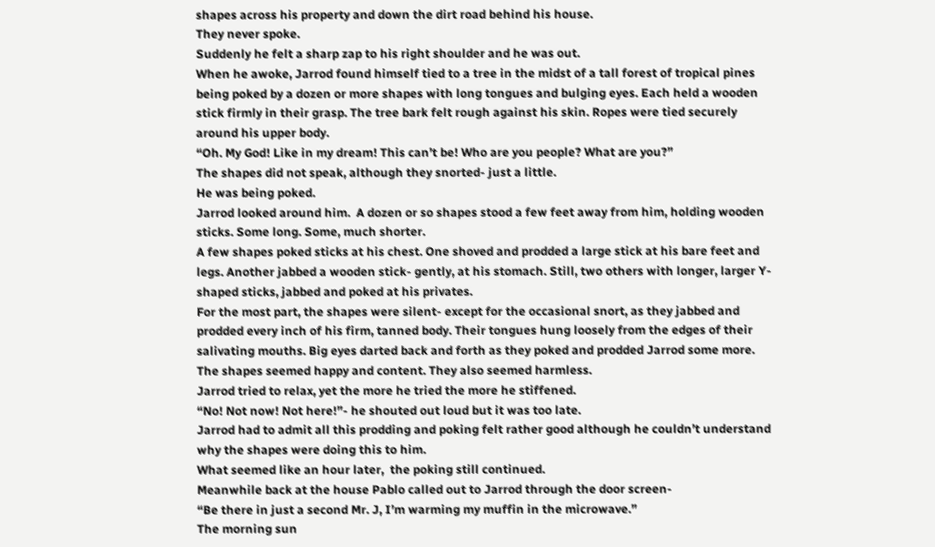shapes across his property and down the dirt road behind his house.
They never spoke.
Suddenly he felt a sharp zap to his right shoulder and he was out.
When he awoke, Jarrod found himself tied to a tree in the midst of a tall forest of tropical pines being poked by a dozen or more shapes with long tongues and bulging eyes. Each held a wooden stick firmly in their grasp. The tree bark felt rough against his skin. Ropes were tied securely around his upper body.
“Oh. My God! Like in my dream! This can’t be! Who are you people? What are you?”
The shapes did not speak, although they snorted- just a little.
He was being poked.
Jarrod looked around him.  A dozen or so shapes stood a few feet away from him, holding wooden sticks. Some long. Some, much shorter.
A few shapes poked sticks at his chest. One shoved and prodded a large stick at his bare feet and legs. Another jabbed a wooden stick- gently, at his stomach. Still, two others with longer, larger Y-shaped sticks, jabbed and poked at his privates.
For the most part, the shapes were silent- except for the occasional snort, as they jabbed and prodded every inch of his firm, tanned body. Their tongues hung loosely from the edges of their salivating mouths. Big eyes darted back and forth as they poked and prodded Jarrod some more.
The shapes seemed happy and content. They also seemed harmless.
Jarrod tried to relax, yet the more he tried the more he stiffened.
“No! Not now! Not here!”- he shouted out loud but it was too late.
Jarrod had to admit all this prodding and poking felt rather good although he couldn’t understand why the shapes were doing this to him.
What seemed like an hour later,  the poking still continued.
Meanwhile back at the house Pablo called out to Jarrod through the door screen-
“Be there in just a second Mr. J, I’m warming my muffin in the microwave.”
The morning sun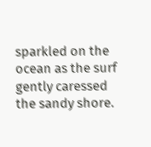sparkled on the ocean as the surf gently caressed the sandy shore.